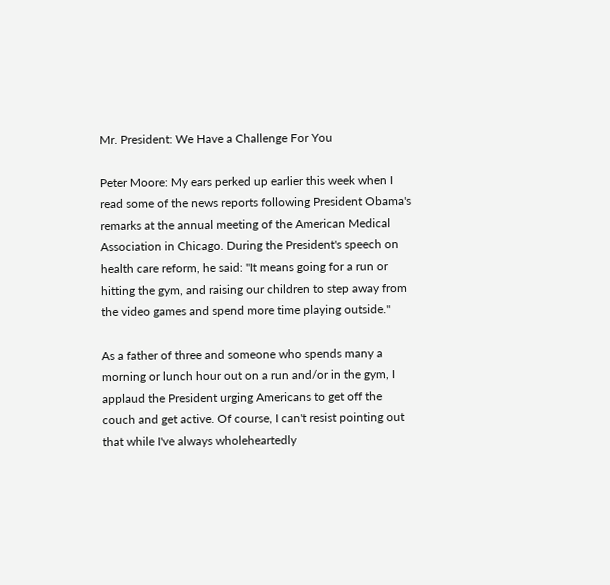Mr. President: We Have a Challenge For You

Peter Moore: My ears perked up earlier this week when I read some of the news reports following President Obama's remarks at the annual meeting of the American Medical Association in Chicago. During the President's speech on health care reform, he said: "It means going for a run or hitting the gym, and raising our children to step away from the video games and spend more time playing outside."

As a father of three and someone who spends many a morning or lunch hour out on a run and/or in the gym, I applaud the President urging Americans to get off the couch and get active. Of course, I can't resist pointing out that while I've always wholeheartedly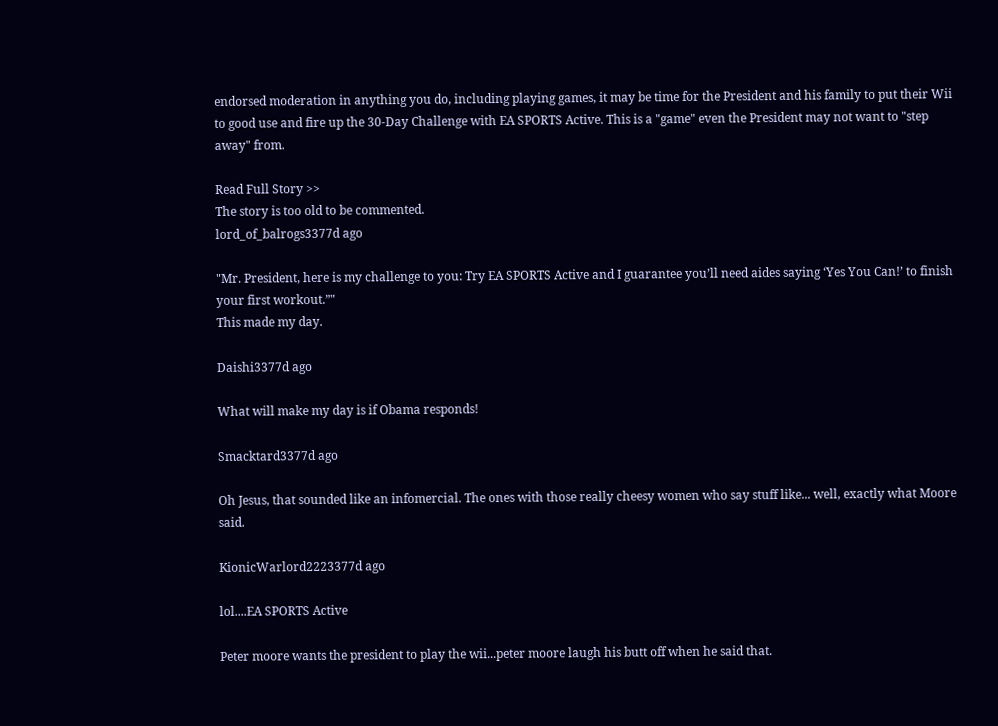endorsed moderation in anything you do, including playing games, it may be time for the President and his family to put their Wii to good use and fire up the 30-Day Challenge with EA SPORTS Active. This is a "game" even the President may not want to "step away" from.

Read Full Story >>
The story is too old to be commented.
lord_of_balrogs3377d ago

"Mr. President, here is my challenge to you: Try EA SPORTS Active and I guarantee you’ll need aides saying ‘Yes You Can!’ to finish your first workout.”"
This made my day.

Daishi3377d ago

What will make my day is if Obama responds!

Smacktard3377d ago

Oh Jesus, that sounded like an infomercial. The ones with those really cheesy women who say stuff like... well, exactly what Moore said.

KionicWarlord2223377d ago

lol....EA SPORTS Active

Peter moore wants the president to play the wii...peter moore laugh his butt off when he said that.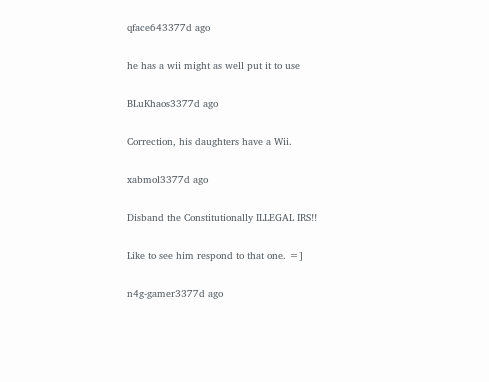qface643377d ago

he has a wii might as well put it to use

BLuKhaos3377d ago

Correction, his daughters have a Wii.

xabmol3377d ago

Disband the Constitutionally ILLEGAL IRS!!

Like to see him respond to that one. =]

n4g-gamer3377d ago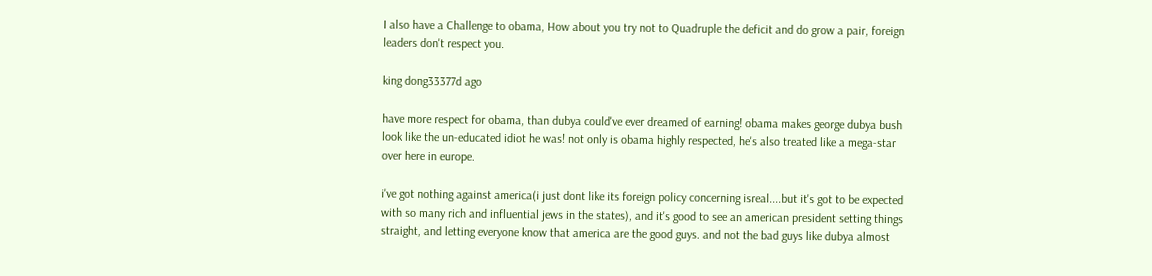I also have a Challenge to obama, How about you try not to Quadruple the deficit and do grow a pair, foreign leaders don't respect you.

king dong33377d ago

have more respect for obama, than dubya could've ever dreamed of earning! obama makes george dubya bush look like the un-educated idiot he was! not only is obama highly respected, he's also treated like a mega-star over here in europe.

i've got nothing against america(i just dont like its foreign policy concerning isreal....but it's got to be expected with so many rich and influential jews in the states), and it's good to see an american president setting things straight, and letting everyone know that america are the good guys. and not the bad guys like dubya almost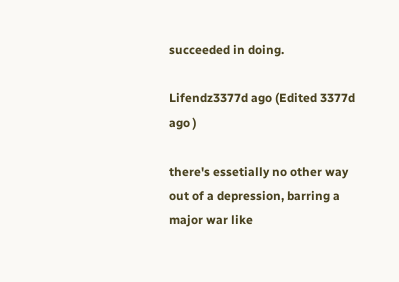succeeded in doing.

Lifendz3377d ago (Edited 3377d ago )

there's essetially no other way out of a depression, barring a major war like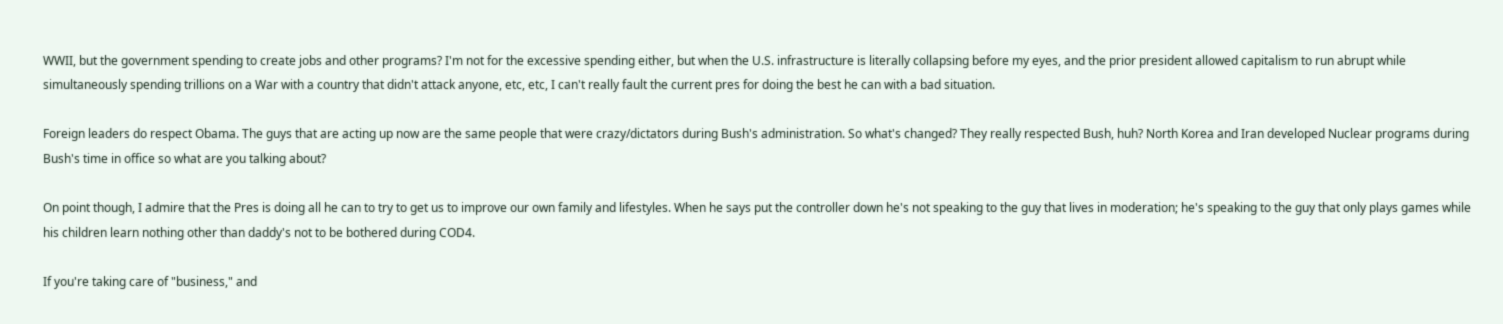WWII, but the government spending to create jobs and other programs? I'm not for the excessive spending either, but when the U.S. infrastructure is literally collapsing before my eyes, and the prior president allowed capitalism to run abrupt while simultaneously spending trillions on a War with a country that didn't attack anyone, etc, etc, I can't really fault the current pres for doing the best he can with a bad situation.

Foreign leaders do respect Obama. The guys that are acting up now are the same people that were crazy/dictators during Bush's administration. So what's changed? They really respected Bush, huh? North Korea and Iran developed Nuclear programs during Bush's time in office so what are you talking about?

On point though, I admire that the Pres is doing all he can to try to get us to improve our own family and lifestyles. When he says put the controller down he's not speaking to the guy that lives in moderation; he's speaking to the guy that only plays games while his children learn nothing other than daddy's not to be bothered during COD4.

If you're taking care of "business," and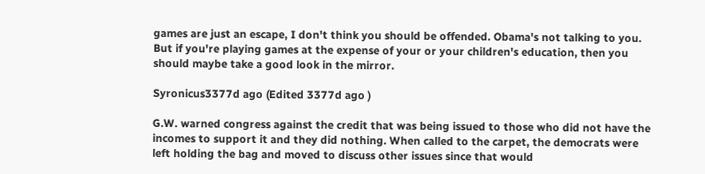games are just an escape, I don't think you should be offended. Obama's not talking to you. But if you're playing games at the expense of your or your children's education, then you should maybe take a good look in the mirror.

Syronicus3377d ago (Edited 3377d ago )

G.W. warned congress against the credit that was being issued to those who did not have the incomes to support it and they did nothing. When called to the carpet, the democrats were left holding the bag and moved to discuss other issues since that would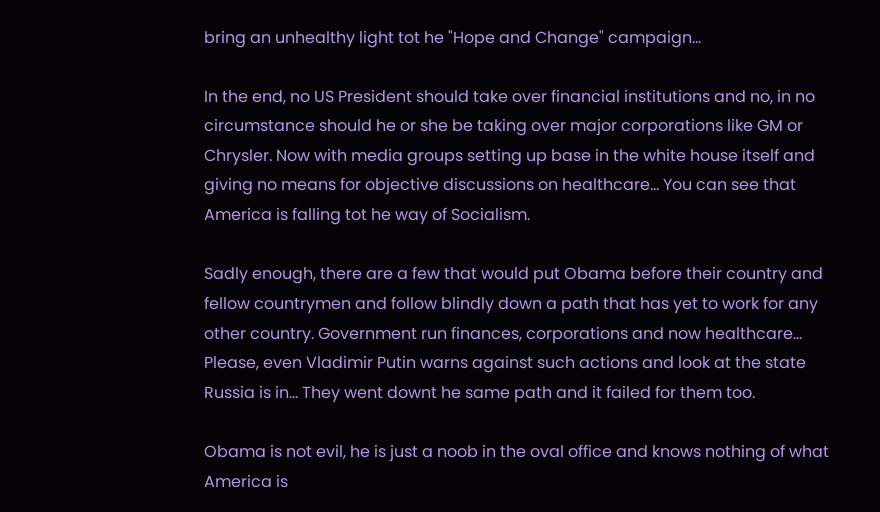bring an unhealthy light tot he "Hope and Change" campaign...

In the end, no US President should take over financial institutions and no, in no circumstance should he or she be taking over major corporations like GM or Chrysler. Now with media groups setting up base in the white house itself and giving no means for objective discussions on healthcare... You can see that America is falling tot he way of Socialism.

Sadly enough, there are a few that would put Obama before their country and fellow countrymen and follow blindly down a path that has yet to work for any other country. Government run finances, corporations and now healthcare... Please, even Vladimir Putin warns against such actions and look at the state Russia is in... They went downt he same path and it failed for them too.

Obama is not evil, he is just a noob in the oval office and knows nothing of what America is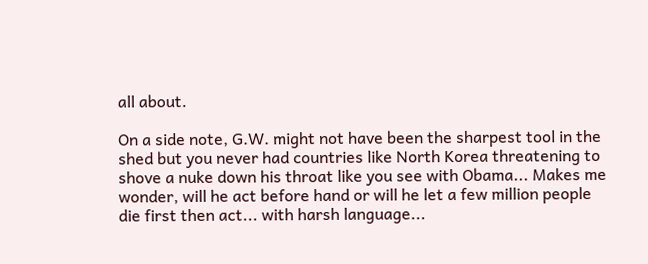all about.

On a side note, G.W. might not have been the sharpest tool in the shed but you never had countries like North Korea threatening to shove a nuke down his throat like you see with Obama... Makes me wonder, will he act before hand or will he let a few million people die first then act... with harsh language...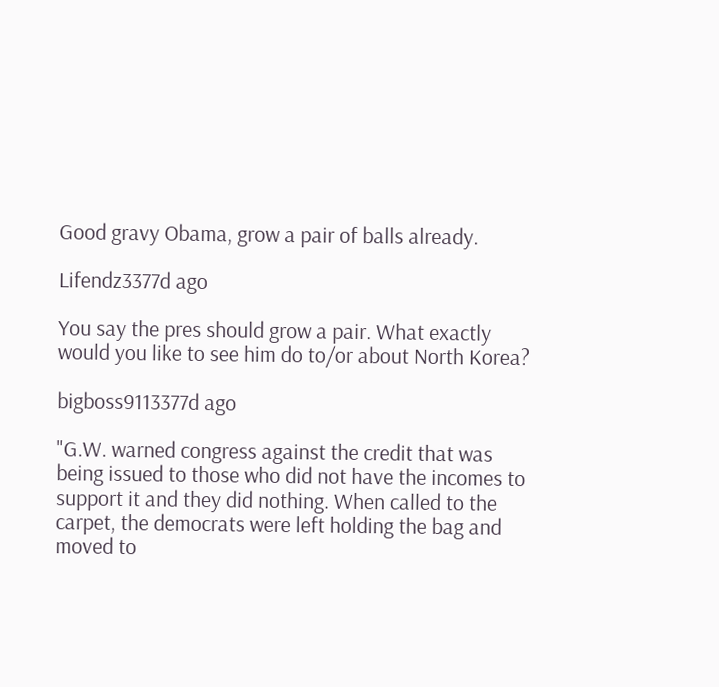Good gravy Obama, grow a pair of balls already.

Lifendz3377d ago

You say the pres should grow a pair. What exactly would you like to see him do to/or about North Korea?

bigboss9113377d ago

"G.W. warned congress against the credit that was being issued to those who did not have the incomes to support it and they did nothing. When called to the carpet, the democrats were left holding the bag and moved to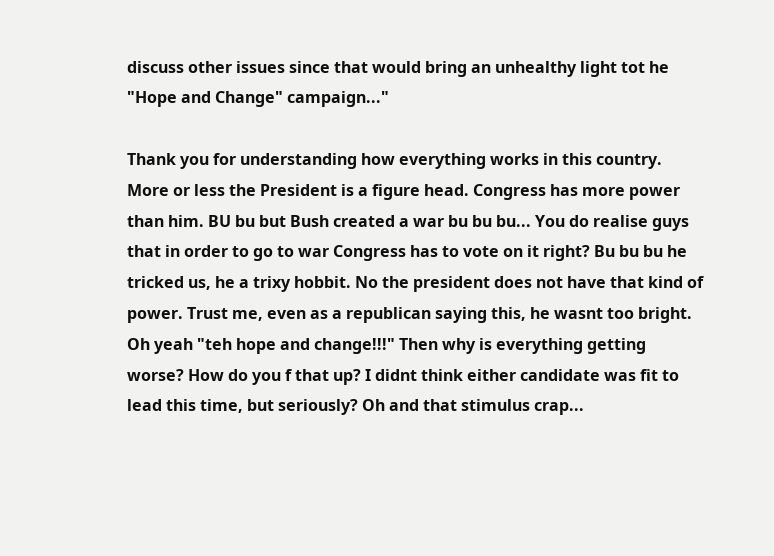discuss other issues since that would bring an unhealthy light tot he "Hope and Change" campaign..."

Thank you for understanding how everything works in this country. More or less the President is a figure head. Congress has more power than him. BU bu but Bush created a war bu bu bu... You do realise guys that in order to go to war Congress has to vote on it right? Bu bu bu he tricked us, he a trixy hobbit. No the president does not have that kind of power. Trust me, even as a republican saying this, he wasnt too bright.
Oh yeah "teh hope and change!!!" Then why is everything getting worse? How do you f that up? I didnt think either candidate was fit to lead this time, but seriously? Oh and that stimulus crap...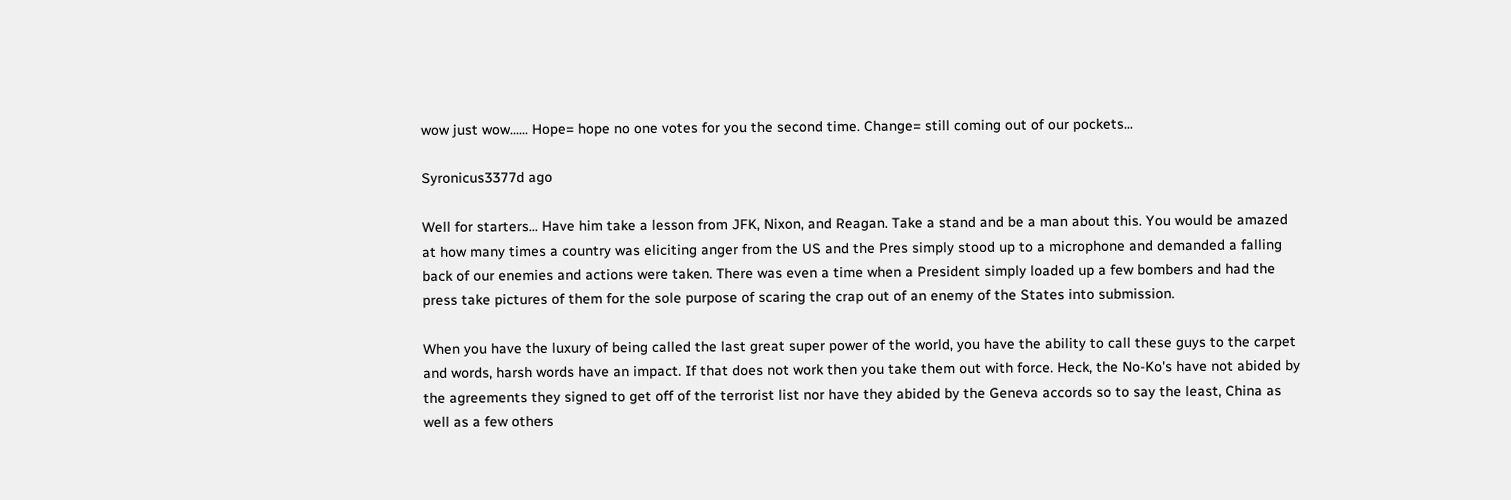wow just wow...... Hope= hope no one votes for you the second time. Change= still coming out of our pockets...

Syronicus3377d ago

Well for starters... Have him take a lesson from JFK, Nixon, and Reagan. Take a stand and be a man about this. You would be amazed at how many times a country was eliciting anger from the US and the Pres simply stood up to a microphone and demanded a falling back of our enemies and actions were taken. There was even a time when a President simply loaded up a few bombers and had the press take pictures of them for the sole purpose of scaring the crap out of an enemy of the States into submission.

When you have the luxury of being called the last great super power of the world, you have the ability to call these guys to the carpet and words, harsh words have an impact. If that does not work then you take them out with force. Heck, the No-Ko's have not abided by the agreements they signed to get off of the terrorist list nor have they abided by the Geneva accords so to say the least, China as well as a few others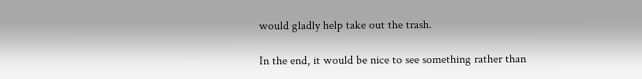would gladly help take out the trash.

In the end, it would be nice to see something rather than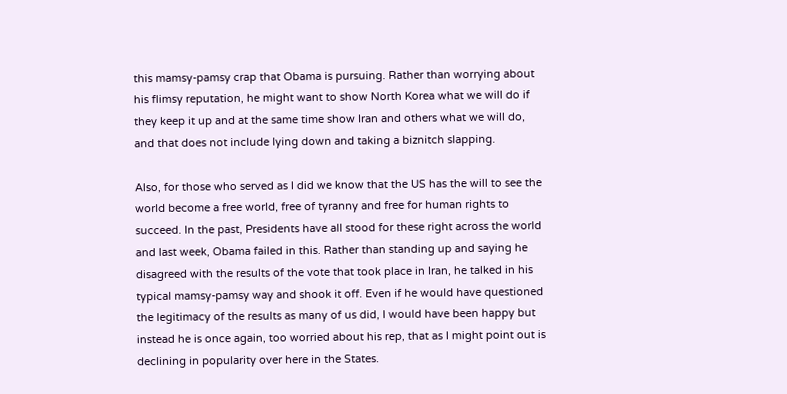this mamsy-pamsy crap that Obama is pursuing. Rather than worrying about his flimsy reputation, he might want to show North Korea what we will do if they keep it up and at the same time show Iran and others what we will do, and that does not include lying down and taking a biznitch slapping.

Also, for those who served as I did we know that the US has the will to see the world become a free world, free of tyranny and free for human rights to succeed. In the past, Presidents have all stood for these right across the world and last week, Obama failed in this. Rather than standing up and saying he disagreed with the results of the vote that took place in Iran, he talked in his typical mamsy-pamsy way and shook it off. Even if he would have questioned the legitimacy of the results as many of us did, I would have been happy but instead he is once again, too worried about his rep, that as I might point out is declining in popularity over here in the States.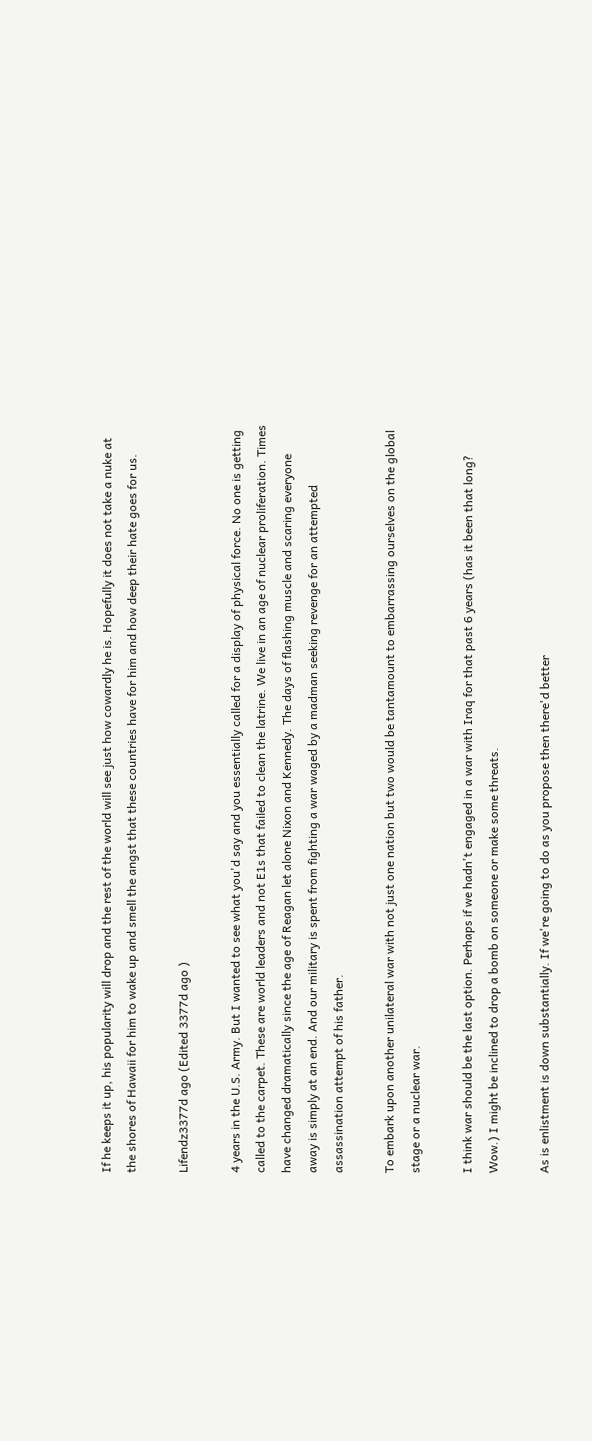If he keeps it up, his popularity will drop and the rest of the world will see just how cowardly he is. Hopefully it does not take a nuke at the shores of Hawaii for him to wake up and smell the angst that these countries have for him and how deep their hate goes for us.

Lifendz3377d ago (Edited 3377d ago )

4 years in the U.S. Army. But I wanted to see what you'd say and you essentially called for a display of physical force. No one is getting called to the carpet. These are world leaders and not E1s that failed to clean the latrine. We live in an age of nuclear proliferation. Times have changed dramatically since the age of Reagan let alone Nixon and Kennedy. The days of flashing muscle and scaring everyone away is simply at an end. And our military is spent from fighting a war waged by a madman seeking revenge for an attempted assassination attempt of his father.

To embark upon another unilateral war with not just one nation but two would be tantamount to embarrassing ourselves on the global stage or a nuclear war.

I think war should be the last option. Perhaps if we hadn't engaged in a war with Iraq for that past 6 years (has it been that long? Wow.) I might be inclined to drop a bomb on someone or make some threats.

As is enlistment is down substantially. If we're going to do as you propose then there'd better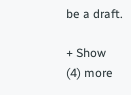be a draft.

+ Show (4) more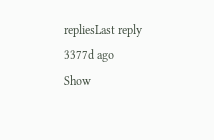repliesLast reply 3377d ago
Show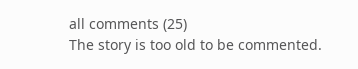all comments (25)
The story is too old to be commented.